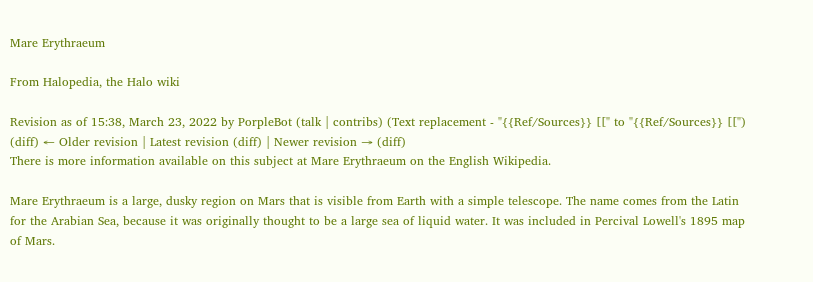Mare Erythraeum

From Halopedia, the Halo wiki

Revision as of 15:38, March 23, 2022 by PorpleBot (talk | contribs) (Text replacement - "{{Ref/Sources}} [[" to "{{Ref/Sources}} [[")
(diff) ← Older revision | Latest revision (diff) | Newer revision → (diff)
There is more information available on this subject at Mare Erythraeum on the English Wikipedia.

Mare Erythraeum is a large, dusky region on Mars that is visible from Earth with a simple telescope. The name comes from the Latin for the Arabian Sea, because it was originally thought to be a large sea of liquid water. It was included in Percival Lowell's 1895 map of Mars.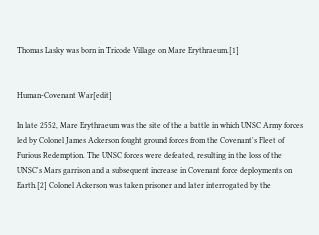Thomas Lasky was born in Tricode Village on Mare Erythraeum.[1]


Human-Covenant War[edit]

In late 2552, Mare Erythraeum was the site of the a battle in which UNSC Army forces led by Colonel James Ackerson fought ground forces from the Covenant's Fleet of Furious Redemption. The UNSC forces were defeated, resulting in the loss of the UNSC's Mars garrison and a subsequent increase in Covenant force deployments on Earth.[2] Colonel Ackerson was taken prisoner and later interrogated by the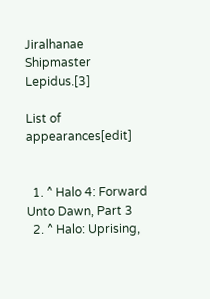Jiralhanae Shipmaster Lepidus.[3]

List of appearances[edit]


  1. ^ Halo 4: Forward Unto Dawn, Part 3
  2. ^ Halo: Uprising,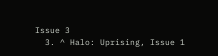Issue 3
  3. ^ Halo: Uprising, Issue 1